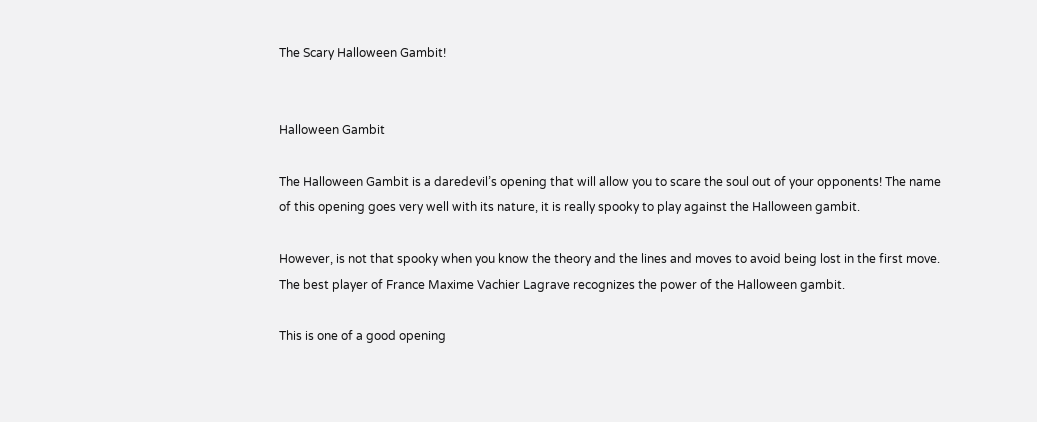The Scary Halloween Gambit!


Halloween Gambit

The Halloween Gambit is a daredevil’s opening that will allow you to scare the soul out of your opponents! The name of this opening goes very well with its nature, it is really spooky to play against the Halloween gambit.

However, is not that spooky when you know the theory and the lines and moves to avoid being lost in the first move. The best player of France Maxime Vachier Lagrave recognizes the power of the Halloween gambit.

This is one of a good opening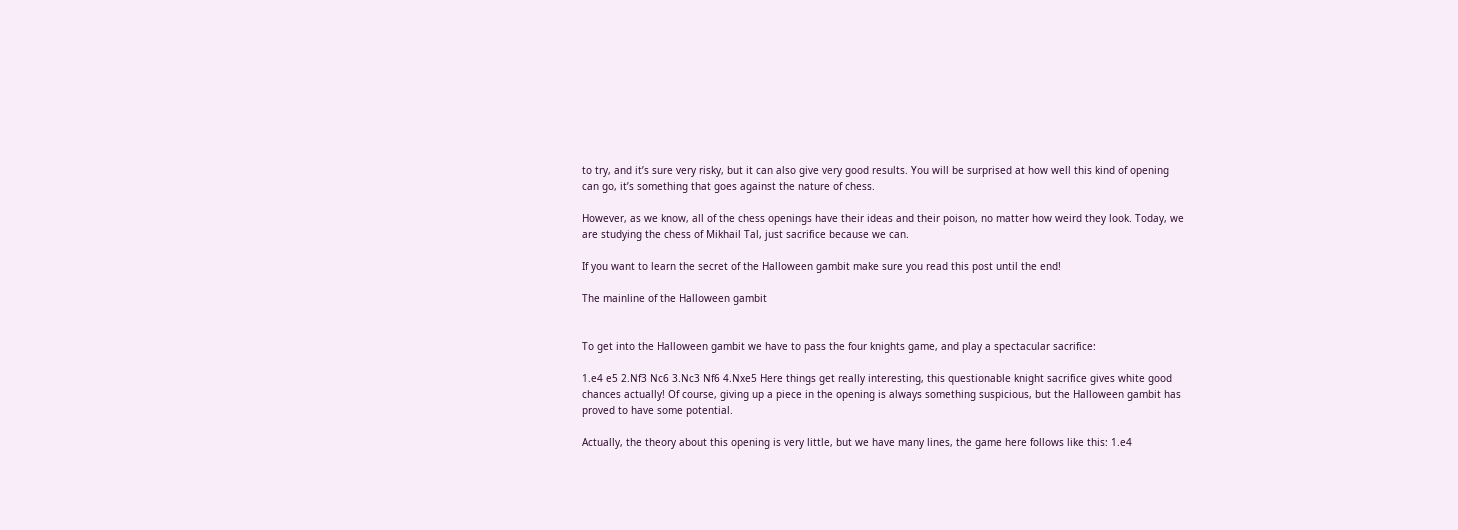to try, and it’s sure very risky, but it can also give very good results. You will be surprised at how well this kind of opening can go, it’s something that goes against the nature of chess.

However, as we know, all of the chess openings have their ideas and their poison, no matter how weird they look. Today, we are studying the chess of Mikhail Tal, just sacrifice because we can.

If you want to learn the secret of the Halloween gambit make sure you read this post until the end!

The mainline of the Halloween gambit


To get into the Halloween gambit we have to pass the four knights game, and play a spectacular sacrifice:

1.e4 e5 2.Nf3 Nc6 3.Nc3 Nf6 4.Nxe5 Here things get really interesting, this questionable knight sacrifice gives white good chances actually! Of course, giving up a piece in the opening is always something suspicious, but the Halloween gambit has proved to have some potential.

Actually, the theory about this opening is very little, but we have many lines, the game here follows like this: 1.e4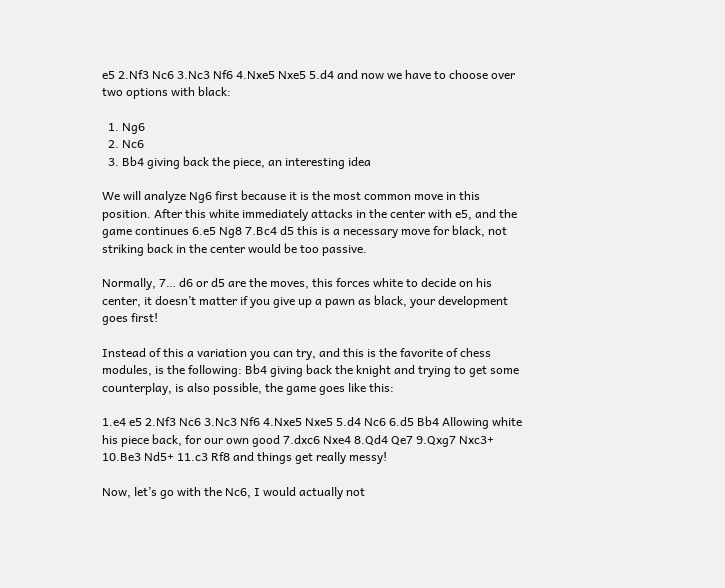e5 2.Nf3 Nc6 3.Nc3 Nf6 4.Nxe5 Nxe5 5.d4 and now we have to choose over two options with black:

  1. Ng6
  2. Nc6
  3. Bb4 giving back the piece, an interesting idea

We will analyze Ng6 first because it is the most common move in this position. After this white immediately attacks in the center with e5, and the game continues 6.e5 Ng8 7.Bc4 d5 this is a necessary move for black, not striking back in the center would be too passive.

Normally, 7… d6 or d5 are the moves, this forces white to decide on his center, it doesn’t matter if you give up a pawn as black, your development goes first!

Instead of this a variation you can try, and this is the favorite of chess modules, is the following: Bb4 giving back the knight and trying to get some counterplay, is also possible, the game goes like this:

1.e4 e5 2.Nf3 Nc6 3.Nc3 Nf6 4.Nxe5 Nxe5 5.d4 Nc6 6.d5 Bb4 Allowing white his piece back, for our own good 7.dxc6 Nxe4 8.Qd4 Qe7 9.Qxg7 Nxc3+ 10.Be3 Nd5+ 11.c3 Rf8 and things get really messy!

Now, let’s go with the Nc6, I would actually not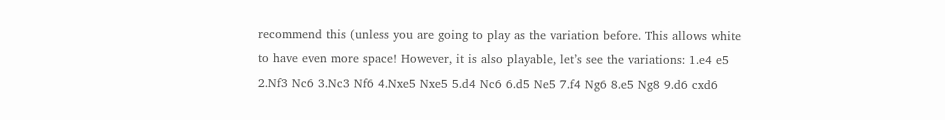recommend this (unless you are going to play as the variation before. This allows white to have even more space! However, it is also playable, let’s see the variations: 1.e4 e5 2.Nf3 Nc6 3.Nc3 Nf6 4.Nxe5 Nxe5 5.d4 Nc6 6.d5 Ne5 7.f4 Ng6 8.e5 Ng8 9.d6 cxd6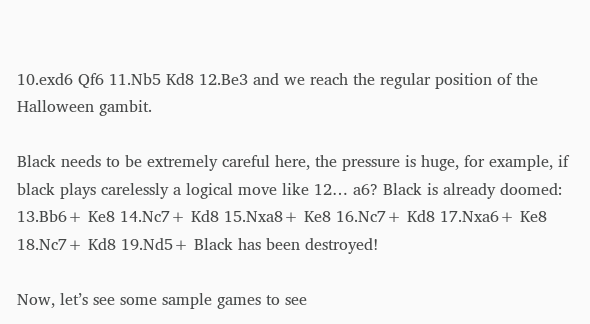10.exd6 Qf6 11.Nb5 Kd8 12.Be3 and we reach the regular position of the Halloween gambit.

Black needs to be extremely careful here, the pressure is huge, for example, if black plays carelessly a logical move like 12… a6? Black is already doomed: 13.Bb6+ Ke8 14.Nc7+ Kd8 15.Nxa8+ Ke8 16.Nc7+ Kd8 17.Nxa6+ Ke8 18.Nc7+ Kd8 19.Nd5+ Black has been destroyed!

Now, let’s see some sample games to see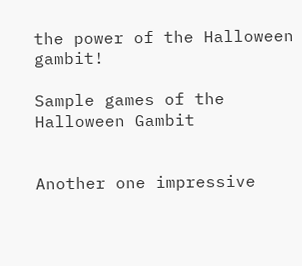the power of the Halloween gambit!

Sample games of the Halloween Gambit


Another one impressive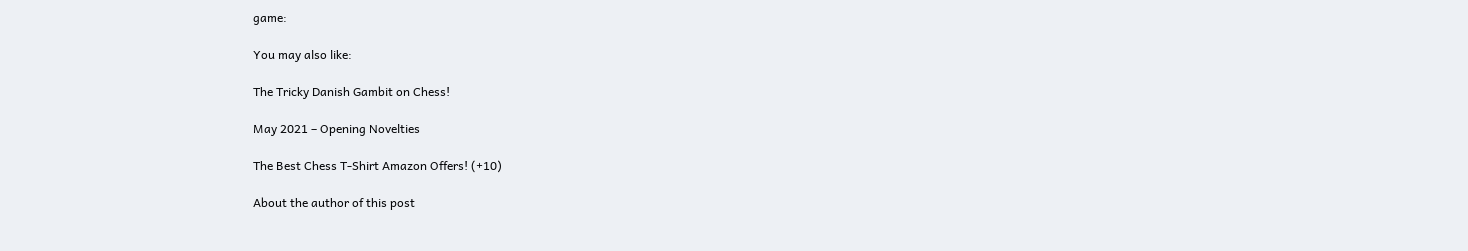game:

You may also like:

The Tricky Danish Gambit on Chess!

May 2021 – Opening Novelties

The Best Chess T-Shirt Amazon Offers! (+10)

About the author of this post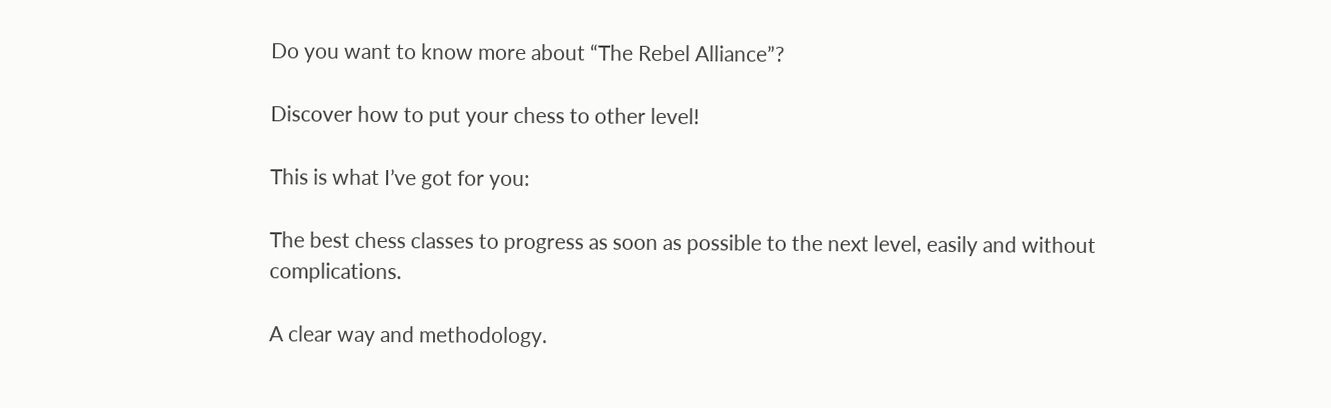Do you want to know more about “The Rebel Alliance”?

Discover how to put your chess to other level!

This is what I’ve got for you:

The best chess classes to progress as soon as possible to the next level, easily and without complications.

A clear way and methodology.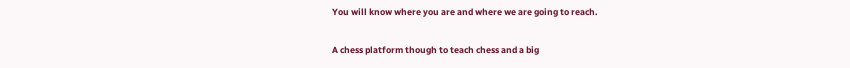You will know where you are and where we are going to reach.

A chess platform though to teach chess and a big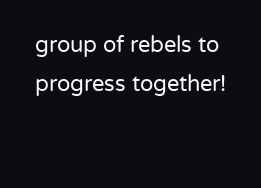group of rebels to progress together!